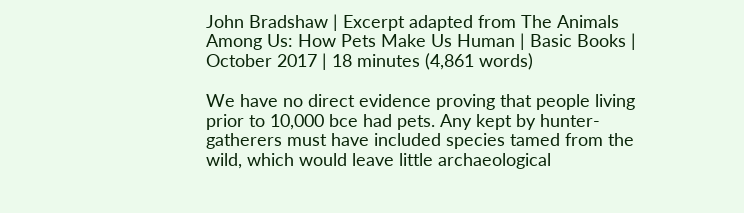John Bradshaw | Excerpt adapted from The Animals Among Us: How Pets Make Us Human | Basic Books | October 2017 | 18 minutes (4,861 words)

We have no direct evidence proving that people living prior to 10,000 bce had pets. Any kept by hunter-gatherers must have included species tamed from the wild, which would leave little archaeological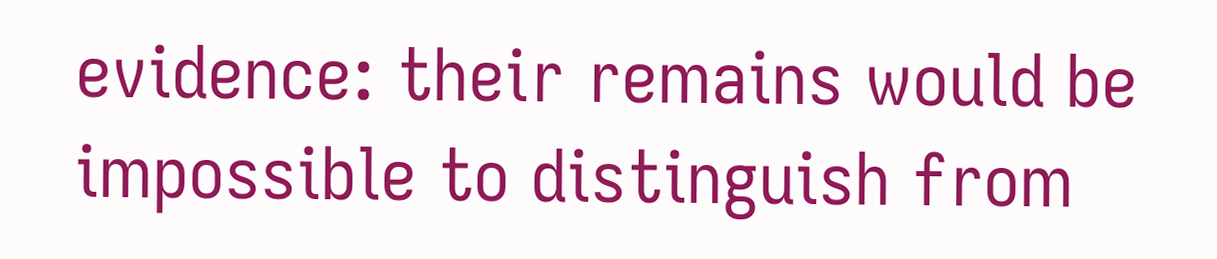evidence: their remains would be impossible to distinguish from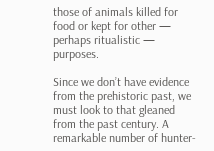those of animals killed for food or kept for other — perhaps ritualistic — purposes.

Since we don’t have evidence from the prehistoric past, we must look to that gleaned from the past century. A remarkable number of hunter-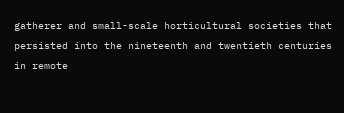gatherer and small-scale horticultural societies that persisted into the nineteenth and twentieth centuries in remote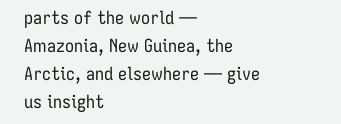parts of the world — Amazonia, New Guinea, the Arctic, and elsewhere — give us insight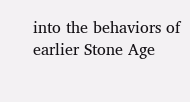into the behaviors of earlier Stone Age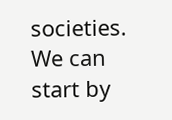societies. We can start by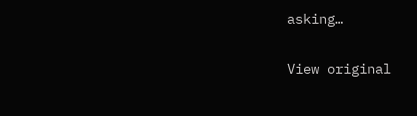asking…

View original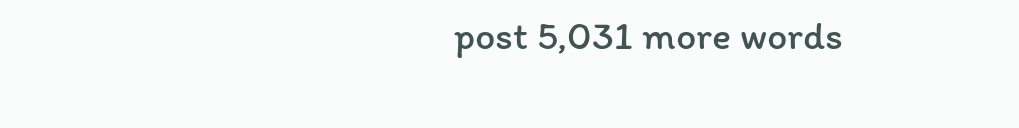post 5,031 more words